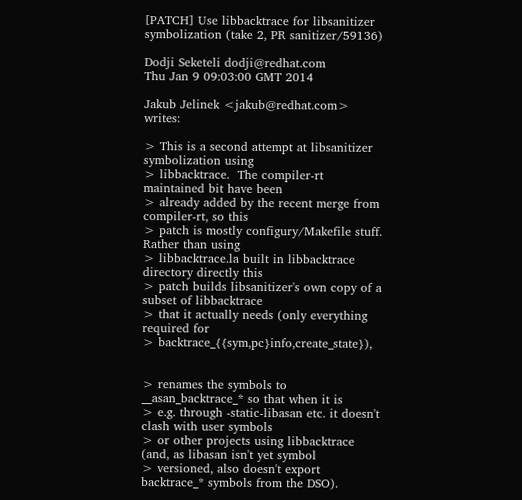[PATCH] Use libbacktrace for libsanitizer symbolization (take 2, PR sanitizer/59136)

Dodji Seketeli dodji@redhat.com
Thu Jan 9 09:03:00 GMT 2014

Jakub Jelinek <jakub@redhat.com> writes:

> This is a second attempt at libsanitizer symbolization using
> libbacktrace.  The compiler-rt maintained bit have been
> already added by the recent merge from compiler-rt, so this
> patch is mostly configury/Makefile stuff.  Rather than using
> libbacktrace.la built in libbacktrace directory directly this
> patch builds libsanitizer's own copy of a subset of libbacktrace
> that it actually needs (only everything required for
> backtrace_{{sym,pc}info,create_state}),


> renames the symbols to __asan_backtrace_* so that when it is
> e.g. through -static-libasan etc. it doesn't clash with user symbols
> or other projects using libbacktrace (and, as libasan isn't yet symbol
> versioned, also doesn't export backtrace_* symbols from the DSO).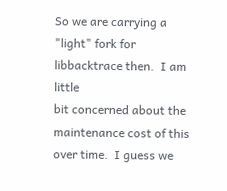So we are carrying a "light" fork for libbacktrace then.  I am little
bit concerned about the maintenance cost of this over time.  I guess we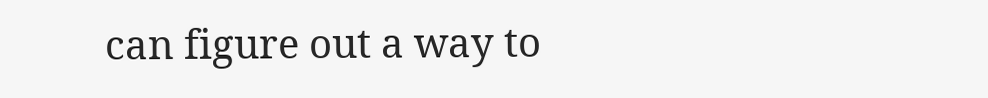can figure out a way to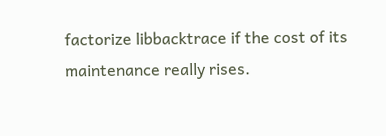factorize libbacktrace if the cost of its
maintenance really rises.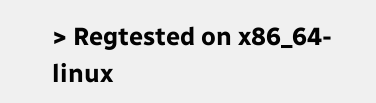> Regtested on x86_64-linux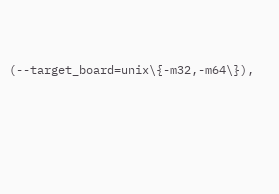(--target_board=unix\{-m32,-m64\}),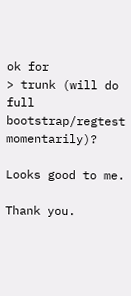ok for
> trunk (will do full bootstrap/regtest momentarily)?

Looks good to me.

Thank you.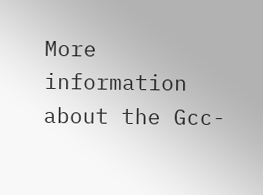More information about the Gcc-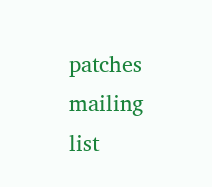patches mailing list